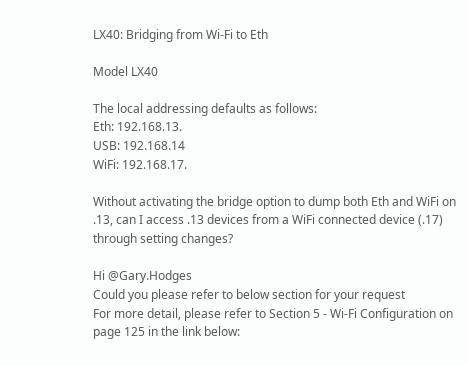LX40: Bridging from Wi-Fi to Eth

Model LX40

The local addressing defaults as follows:
Eth: 192.168.13.
USB: 192.168.14
WiFi: 192.168.17.

Without activating the bridge option to dump both Eth and WiFi on .13, can I access .13 devices from a WiFi connected device (.17) through setting changes?

Hi @Gary.Hodges
Could you please refer to below section for your request
For more detail, please refer to Section 5 - Wi-Fi Configuration on page 125 in the link below: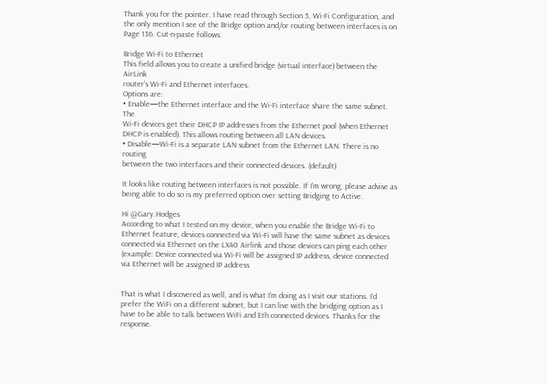Thank you for the pointer. I have read through Section 5, Wi-Fi Configuration, and the only mention I see of the Bridge option and/or routing between interfaces is on Page 136. Cut-n-paste follows:

Bridge Wi-Fi to Ethernet
This field allows you to create a unified bridge (virtual interface) between the AirLink
router’s Wi-Fi and Ethernet interfaces.
Options are:
• Enable—the Ethernet interface and the Wi-Fi interface share the same subnet. The
Wi-Fi devices get their DHCP IP addresses from the Ethernet pool (when Ethernet
DHCP is enabled). This allows routing between all LAN devices.
• Disable—Wi-Fi is a separate LAN subnet from the Ethernet LAN. There is no routing
between the two interfaces and their connected devices. (default)

It looks like routing between interfaces is not possible. If I’m wrong, please advise as being able to do so is my preferred option over setting Bridging to Active.

Hi @Gary.Hodges
According to what I tested on my device, when you enable the Bridge Wi-Fi to Ethernet feature, devices connected via Wi-Fi will have the same subnet as devices connected via Ethernet on the LX40 Airlink and those devices can ping each other (example: Device connected via Wi-Fi will be assigned IP address, device connected via Ethernet will be assigned IP address


That is what I discovered as well, and is what I’m doing as I visit our stations. I’d prefer the WiFi on a different subnet, but I can live with the bridging option as I have to be able to talk between WiFi and Eth connected devices. Thanks for the response.